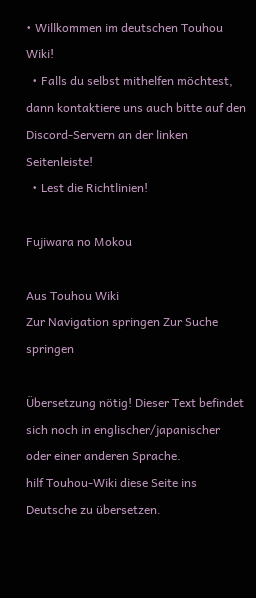• Willkommen im deutschen Touhou Wiki!
  • Falls du selbst mithelfen möchtest, dann kontaktiere uns auch bitte auf den Discord-Servern an der linken Seitenleiste!
  • Lest die Richtlinien!

Fujiwara no Mokou

Aus Touhou Wiki
Zur Navigation springen Zur Suche springen

Übersetzung nötig! Dieser Text befindet sich noch in englischer/japanischer oder einer anderen Sprache.
hilf Touhou-Wiki diese Seite ins Deutsche zu übersetzen.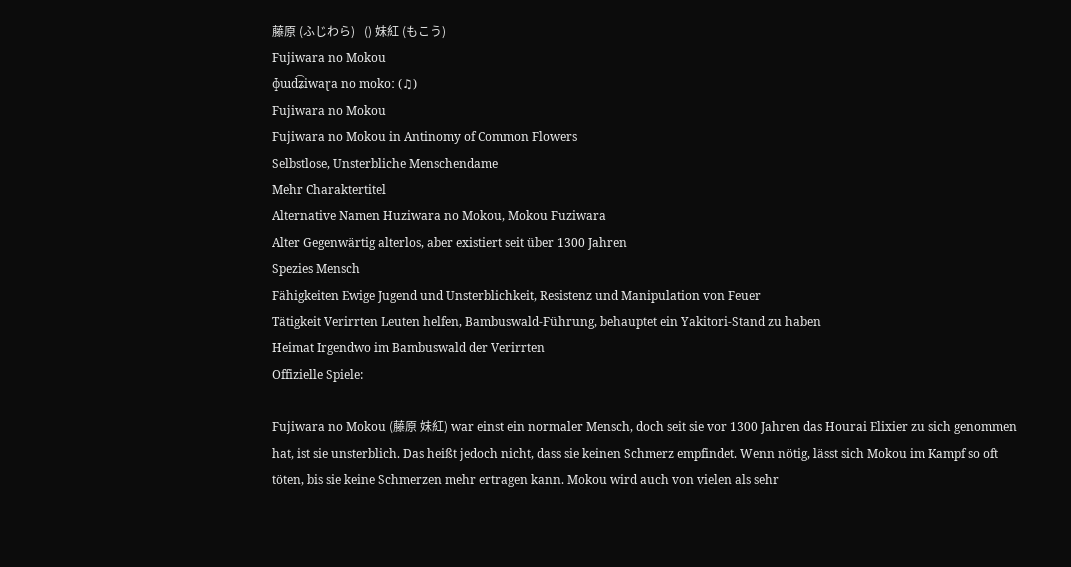藤原 (ふじわら)   () 妹紅 (もこう)
Fujiwara no Mokou
ɸɯd͡ʑiwaɽa no mokoː (♫)
Fujiwara no Mokou
Fujiwara no Mokou in Antinomy of Common Flowers
Selbstlose, Unsterbliche Menschendame
Mehr Charaktertitel
Alternative Namen Huziwara no Mokou, Mokou Fuziwara
Alter Gegenwärtig alterlos, aber existiert seit über 1300 Jahren
Spezies Mensch
Fähigkeiten Ewige Jugend und Unsterblichkeit, Resistenz und Manipulation von Feuer
Tätigkeit Verirrten Leuten helfen, Bambuswald-Führung, behauptet ein Yakitori-Stand zu haben
Heimat Irgendwo im Bambuswald der Verirrten
Offizielle Spiele:

Fujiwara no Mokou (藤原 妹紅) war einst ein normaler Mensch, doch seit sie vor 1300 Jahren das Hourai Elixier zu sich genommen hat, ist sie unsterblich. Das heißt jedoch nicht, dass sie keinen Schmerz empfindet. Wenn nötig, lässt sich Mokou im Kampf so oft töten, bis sie keine Schmerzen mehr ertragen kann. Mokou wird auch von vielen als sehr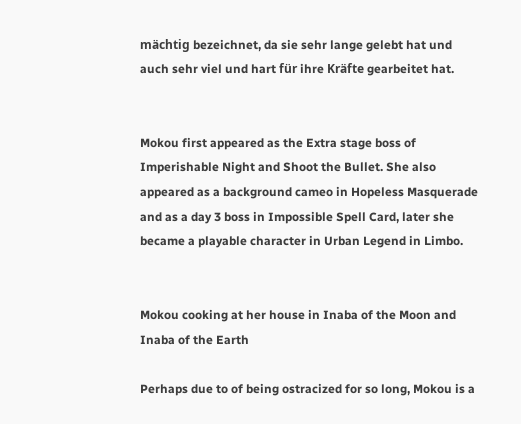mächtig bezeichnet, da sie sehr lange gelebt hat und auch sehr viel und hart für ihre Kräfte gearbeitet hat.


Mokou first appeared as the Extra stage boss of Imperishable Night and Shoot the Bullet. She also appeared as a background cameo in Hopeless Masquerade and as a day 3 boss in Impossible Spell Card, later she became a playable character in Urban Legend in Limbo.


Mokou cooking at her house in Inaba of the Moon and Inaba of the Earth

Perhaps due to of being ostracized for so long, Mokou is a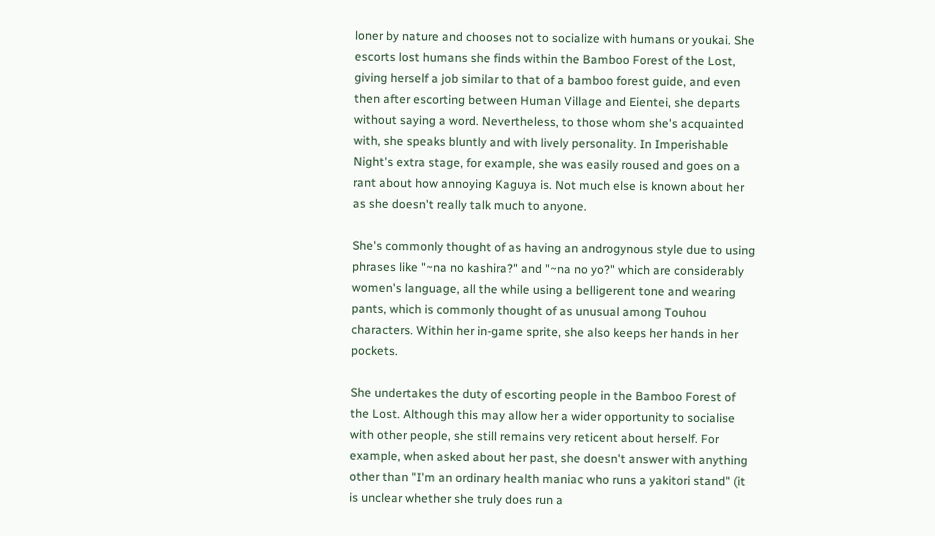loner by nature and chooses not to socialize with humans or youkai. She escorts lost humans she finds within the Bamboo Forest of the Lost, giving herself a job similar to that of a bamboo forest guide, and even then after escorting between Human Village and Eientei, she departs without saying a word. Nevertheless, to those whom she's acquainted with, she speaks bluntly and with lively personality. In Imperishable Night's extra stage, for example, she was easily roused and goes on a rant about how annoying Kaguya is. Not much else is known about her as she doesn't really talk much to anyone.

She's commonly thought of as having an androgynous style due to using phrases like "~na no kashira?" and "~na no yo?" which are considerably women's language, all the while using a belligerent tone and wearing pants, which is commonly thought of as unusual among Touhou characters. Within her in-game sprite, she also keeps her hands in her pockets.

She undertakes the duty of escorting people in the Bamboo Forest of the Lost. Although this may allow her a wider opportunity to socialise with other people, she still remains very reticent about herself. For example, when asked about her past, she doesn't answer with anything other than "I'm an ordinary health maniac who runs a yakitori stand" (it is unclear whether she truly does run a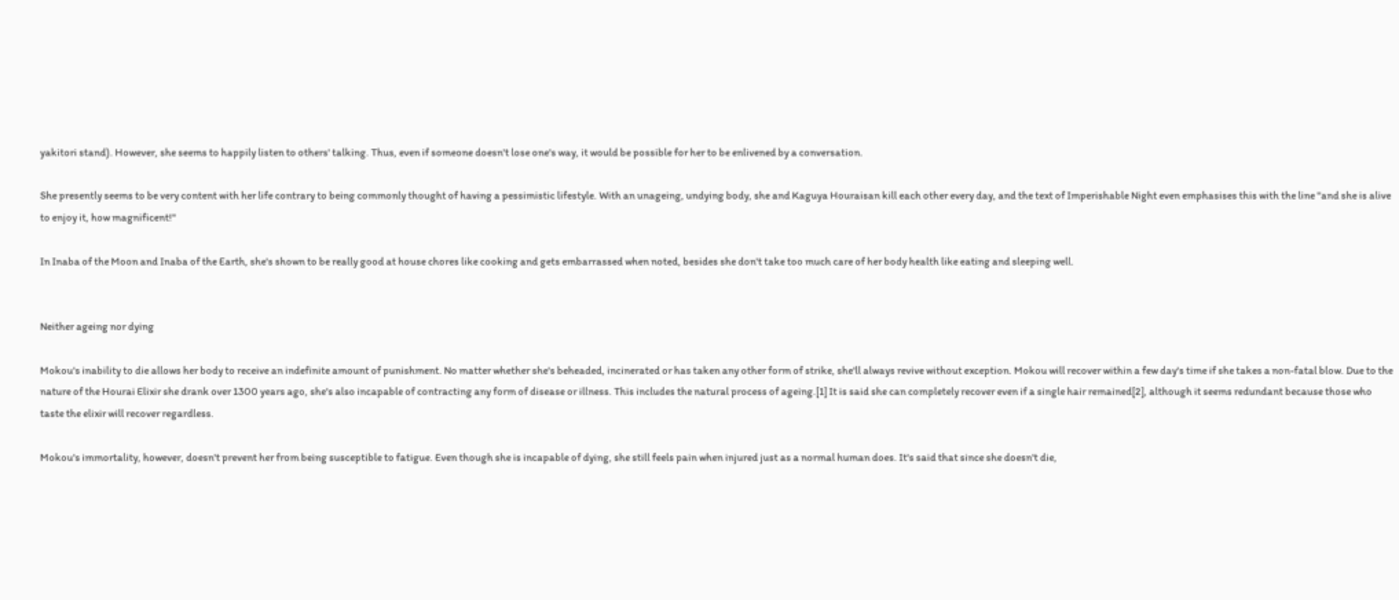yakitori stand). However, she seems to happily listen to others' talking. Thus, even if someone doesn't lose one's way, it would be possible for her to be enlivened by a conversation.

She presently seems to be very content with her life contrary to being commonly thought of having a pessimistic lifestyle. With an unageing, undying body, she and Kaguya Houraisan kill each other every day, and the text of Imperishable Night even emphasises this with the line "and she is alive to enjoy it, how magnificent!"

In Inaba of the Moon and Inaba of the Earth, she's shown to be really good at house chores like cooking and gets embarrassed when noted, besides she don't take too much care of her body health like eating and sleeping well.


Neither ageing nor dying

Mokou's inability to die allows her body to receive an indefinite amount of punishment. No matter whether she's beheaded, incinerated or has taken any other form of strike, she'll always revive without exception. Mokou will recover within a few day's time if she takes a non-fatal blow. Due to the nature of the Hourai Elixir she drank over 1300 years ago, she's also incapable of contracting any form of disease or illness. This includes the natural process of ageing.[1] It is said she can completely recover even if a single hair remained[2], although it seems redundant because those who taste the elixir will recover regardless.

Mokou's immortality, however, doesn't prevent her from being susceptible to fatigue. Even though she is incapable of dying, she still feels pain when injured just as a normal human does. It's said that since she doesn't die,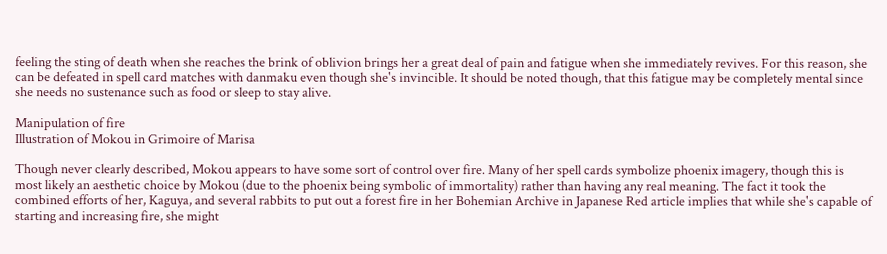feeling the sting of death when she reaches the brink of oblivion brings her a great deal of pain and fatigue when she immediately revives. For this reason, she can be defeated in spell card matches with danmaku even though she's invincible. It should be noted though, that this fatigue may be completely mental since she needs no sustenance such as food or sleep to stay alive.

Manipulation of fire
Illustration of Mokou in Grimoire of Marisa

Though never clearly described, Mokou appears to have some sort of control over fire. Many of her spell cards symbolize phoenix imagery, though this is most likely an aesthetic choice by Mokou (due to the phoenix being symbolic of immortality) rather than having any real meaning. The fact it took the combined efforts of her, Kaguya, and several rabbits to put out a forest fire in her Bohemian Archive in Japanese Red article implies that while she's capable of starting and increasing fire, she might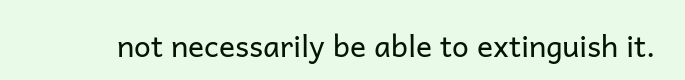not necessarily be able to extinguish it.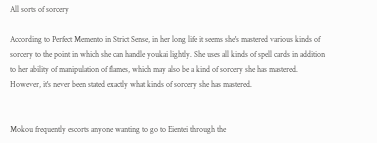All sorts of sorcery

According to Perfect Memento in Strict Sense, in her long life it seems she's mastered various kinds of sorcery to the point in which she can handle youkai lightly. She uses all kinds of spell cards in addition to her ability of manipulation of flames, which may also be a kind of sorcery she has mastered. However, it's never been stated exactly what kinds of sorcery she has mastered.


Mokou frequently escorts anyone wanting to go to Eientei through the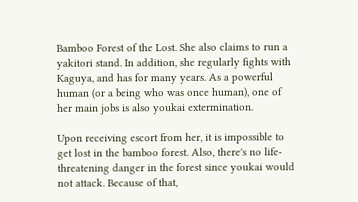Bamboo Forest of the Lost. She also claims to run a yakitori stand. In addition, she regularly fights with Kaguya, and has for many years. As a powerful human (or a being who was once human), one of her main jobs is also youkai extermination.

Upon receiving escort from her, it is impossible to get lost in the bamboo forest. Also, there's no life-threatening danger in the forest since youkai would not attack. Because of that,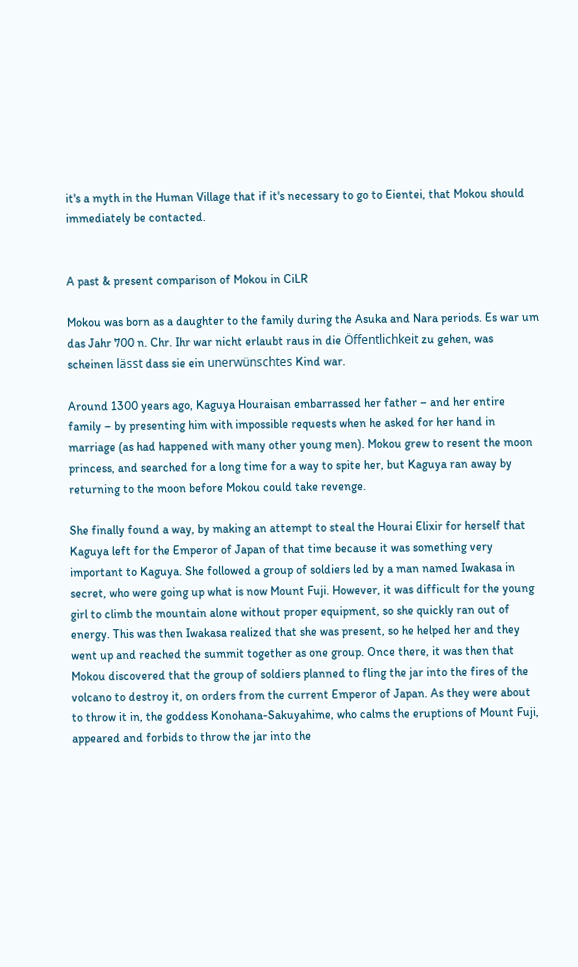it's a myth in the Human Village that if it's necessary to go to Eientei, that Mokou should immediately be contacted.


A past & present comparison of Mokou in CiLR

Mokou was born as a daughter to the family during the Asuka and Nara periods. Es war um das Jahr 700 n. Chr. Ihr war nicht erlaubt raus in die Öffentlichkeit zu gehen, was scheinen lässt dass sie ein unerwünschtes Kind war.

Around 1300 years ago, Kaguya Houraisan embarrassed her father – and her entire family – by presenting him with impossible requests when he asked for her hand in marriage (as had happened with many other young men). Mokou grew to resent the moon princess, and searched for a long time for a way to spite her, but Kaguya ran away by returning to the moon before Mokou could take revenge.

She finally found a way, by making an attempt to steal the Hourai Elixir for herself that Kaguya left for the Emperor of Japan of that time because it was something very important to Kaguya. She followed a group of soldiers led by a man named Iwakasa in secret, who were going up what is now Mount Fuji. However, it was difficult for the young girl to climb the mountain alone without proper equipment, so she quickly ran out of energy. This was then Iwakasa realized that she was present, so he helped her and they went up and reached the summit together as one group. Once there, it was then that Mokou discovered that the group of soldiers planned to fling the jar into the fires of the volcano to destroy it, on orders from the current Emperor of Japan. As they were about to throw it in, the goddess Konohana-Sakuyahime, who calms the eruptions of Mount Fuji, appeared and forbids to throw the jar into the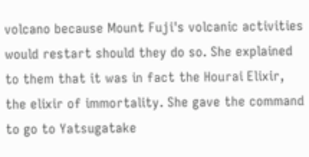volcano because Mount Fuji's volcanic activities would restart should they do so. She explained to them that it was in fact the Hourai Elixir, the elixir of immortality. She gave the command to go to Yatsugatake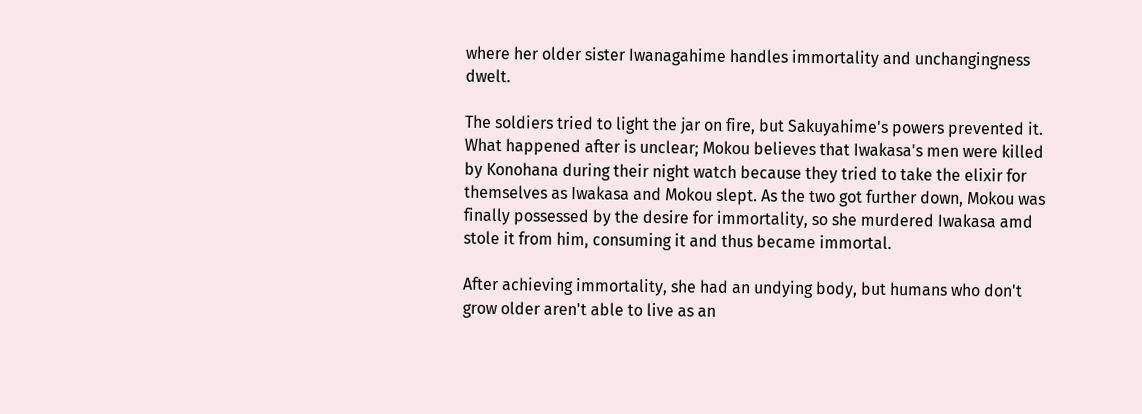where her older sister Iwanagahime handles immortality and unchangingness dwelt.

The soldiers tried to light the jar on fire, but Sakuyahime's powers prevented it. What happened after is unclear; Mokou believes that Iwakasa's men were killed by Konohana during their night watch because they tried to take the elixir for themselves as Iwakasa and Mokou slept. As the two got further down, Mokou was finally possessed by the desire for immortality, so she murdered Iwakasa amd stole it from him, consuming it and thus became immortal.

After achieving immortality, she had an undying body, but humans who don't grow older aren't able to live as an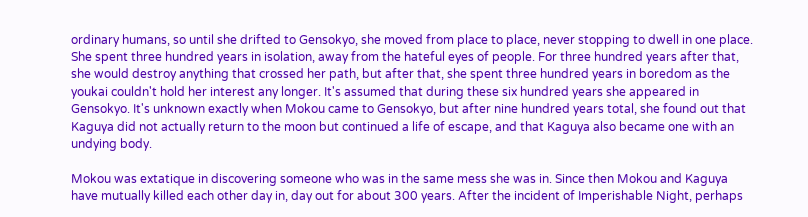ordinary humans, so until she drifted to Gensokyo, she moved from place to place, never stopping to dwell in one place. She spent three hundred years in isolation, away from the hateful eyes of people. For three hundred years after that, she would destroy anything that crossed her path, but after that, she spent three hundred years in boredom as the youkai couldn't hold her interest any longer. It's assumed that during these six hundred years she appeared in Gensokyo. It's unknown exactly when Mokou came to Gensokyo, but after nine hundred years total, she found out that Kaguya did not actually return to the moon but continued a life of escape, and that Kaguya also became one with an undying body.

Mokou was extatique in discovering someone who was in the same mess she was in. Since then Mokou and Kaguya have mutually killed each other day in, day out for about 300 years. After the incident of Imperishable Night, perhaps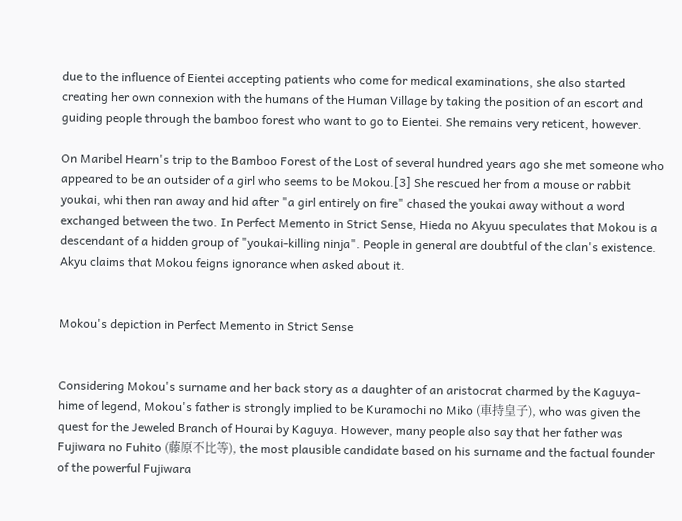due to the influence of Eientei accepting patients who come for medical examinations, she also started creating her own connexion with the humans of the Human Village by taking the position of an escort and guiding people through the bamboo forest who want to go to Eientei. She remains very reticent, however.

On Maribel Hearn's trip to the Bamboo Forest of the Lost of several hundred years ago she met someone who appeared to be an outsider of a girl who seems to be Mokou.[3] She rescued her from a mouse or rabbit youkai, whi then ran away and hid after "a girl entirely on fire" chased the youkai away without a word exchanged between the two. In Perfect Memento in Strict Sense, Hieda no Akyuu speculates that Mokou is a descendant of a hidden group of "youkai-killing ninja". People in general are doubtful of the clan's existence. Akyu claims that Mokou feigns ignorance when asked about it.


Mokou's depiction in Perfect Memento in Strict Sense


Considering Mokou's surname and her back story as a daughter of an aristocrat charmed by the Kaguya-hime of legend, Mokou's father is strongly implied to be Kuramochi no Miko (車持皇子), who was given the quest for the Jeweled Branch of Hourai by Kaguya. However, many people also say that her father was Fujiwara no Fuhito (藤原不比等), the most plausible candidate based on his surname and the factual founder of the powerful Fujiwara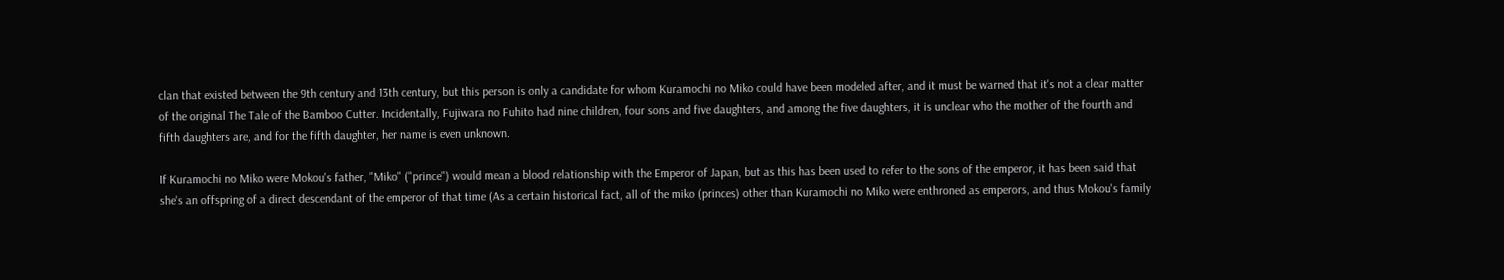clan that existed between the 9th century and 13th century, but this person is only a candidate for whom Kuramochi no Miko could have been modeled after, and it must be warned that it's not a clear matter of the original The Tale of the Bamboo Cutter. Incidentally, Fujiwara no Fuhito had nine children, four sons and five daughters, and among the five daughters, it is unclear who the mother of the fourth and fifth daughters are, and for the fifth daughter, her name is even unknown.

If Kuramochi no Miko were Mokou's father, "Miko" ("prince") would mean a blood relationship with the Emperor of Japan, but as this has been used to refer to the sons of the emperor, it has been said that she's an offspring of a direct descendant of the emperor of that time (As a certain historical fact, all of the miko (princes) other than Kuramochi no Miko were enthroned as emperors, and thus Mokou's family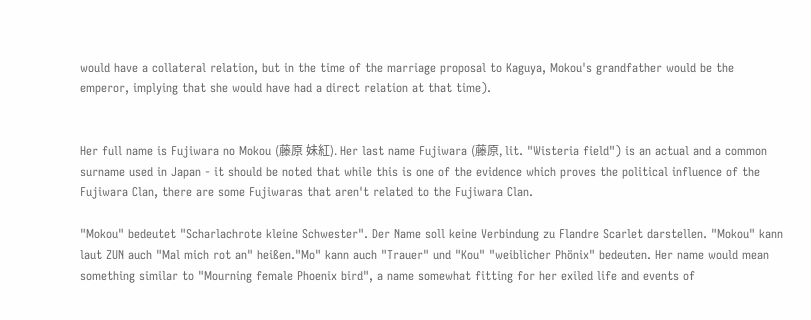would have a collateral relation, but in the time of the marriage proposal to Kaguya, Mokou's grandfather would be the emperor, implying that she would have had a direct relation at that time).


Her full name is Fujiwara no Mokou (藤原 妹紅). Her last name Fujiwara (藤原, lit. "Wisteria field") is an actual and a common surname used in Japan - it should be noted that while this is one of the evidence which proves the political influence of the Fujiwara Clan, there are some Fujiwaras that aren't related to the Fujiwara Clan.

"Mokou" bedeutet "Scharlachrote kleine Schwester". Der Name soll keine Verbindung zu Flandre Scarlet darstellen. "Mokou" kann laut ZUN auch "Mal mich rot an" heißen."Mo" kann auch "Trauer" und "Kou" "weiblicher Phönix" bedeuten. Her name would mean something similar to "Mourning female Phoenix bird", a name somewhat fitting for her exiled life and events of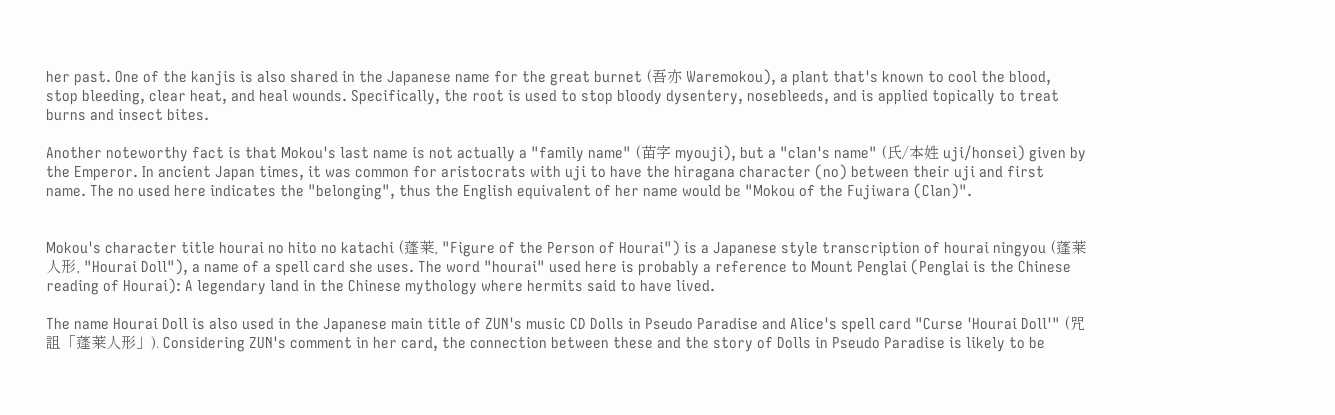her past. One of the kanjis is also shared in the Japanese name for the great burnet (吾亦 Waremokou), a plant that's known to cool the blood, stop bleeding, clear heat, and heal wounds. Specifically, the root is used to stop bloody dysentery, nosebleeds, and is applied topically to treat burns and insect bites.

Another noteworthy fact is that Mokou's last name is not actually a "family name" (苗字 myouji), but a "clan's name" (氏/本姓 uji/honsei) given by the Emperor. In ancient Japan times, it was common for aristocrats with uji to have the hiragana character (no) between their uji and first name. The no used here indicates the "belonging", thus the English equivalent of her name would be "Mokou of the Fujiwara (Clan)".


Mokou's character title hourai no hito no katachi (蓬莱, "Figure of the Person of Hourai") is a Japanese style transcription of hourai ningyou (蓬莱人形, "Hourai Doll"), a name of a spell card she uses. The word "hourai" used here is probably a reference to Mount Penglai (Penglai is the Chinese reading of Hourai): A legendary land in the Chinese mythology where hermits said to have lived.

The name Hourai Doll is also used in the Japanese main title of ZUN's music CD Dolls in Pseudo Paradise and Alice's spell card "Curse 'Hourai Doll'" (咒詛「蓬莱人形」). Considering ZUN's comment in her card, the connection between these and the story of Dolls in Pseudo Paradise is likely to be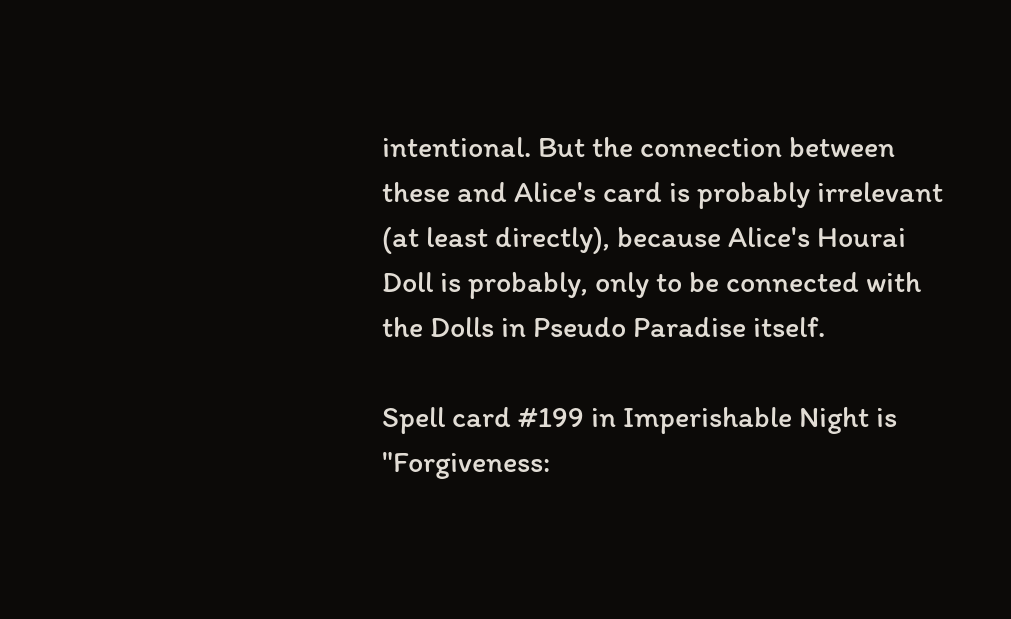intentional. But the connection between these and Alice's card is probably irrelevant (at least directly), because Alice's Hourai Doll is probably, only to be connected with the Dolls in Pseudo Paradise itself.

Spell card #199 in Imperishable Night is "Forgiveness: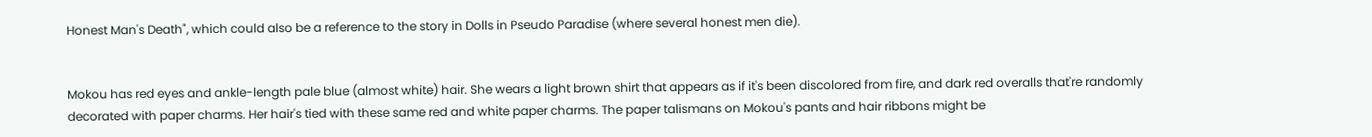Honest Man's Death", which could also be a reference to the story in Dolls in Pseudo Paradise (where several honest men die).


Mokou has red eyes and ankle-length pale blue (almost white) hair. She wears a light brown shirt that appears as if it's been discolored from fire, and dark red overalls that're randomly decorated with paper charms. Her hair's tied with these same red and white paper charms. The paper talismans on Mokou's pants and hair ribbons might be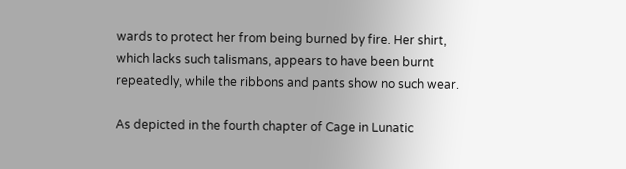wards to protect her from being burned by fire. Her shirt, which lacks such talismans, appears to have been burnt repeatedly, while the ribbons and pants show no such wear.

As depicted in the fourth chapter of Cage in Lunatic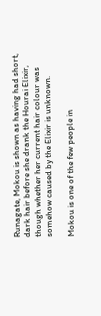Runagate, Mokou is shown as having had short, dark hair before she drank the Hourai Elixir, though whether her current hair colour was somehow caused by the Elixir is unknown.

Mokou is one of the few people in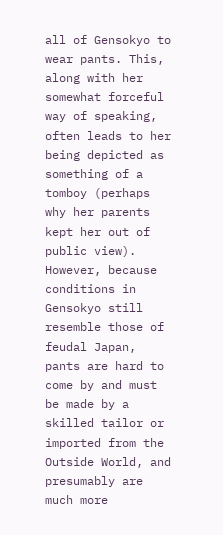all of Gensokyo to wear pants. This, along with her somewhat forceful way of speaking, often leads to her being depicted as something of a tomboy (perhaps why her parents kept her out of public view). However, because conditions in Gensokyo still resemble those of feudal Japan, pants are hard to come by and must be made by a skilled tailor or imported from the Outside World, and presumably are much more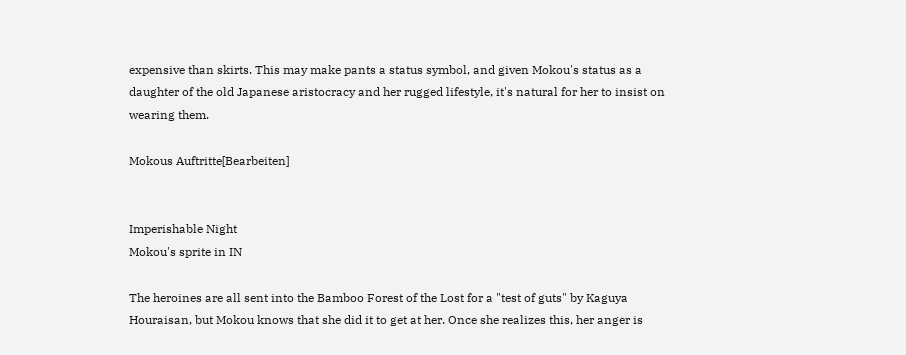expensive than skirts. This may make pants a status symbol, and given Mokou's status as a daughter of the old Japanese aristocracy and her rugged lifestyle, it's natural for her to insist on wearing them.

Mokous Auftritte[Bearbeiten]


Imperishable Night
Mokou's sprite in IN

The heroines are all sent into the Bamboo Forest of the Lost for a "test of guts" by Kaguya Houraisan, but Mokou knows that she did it to get at her. Once she realizes this, her anger is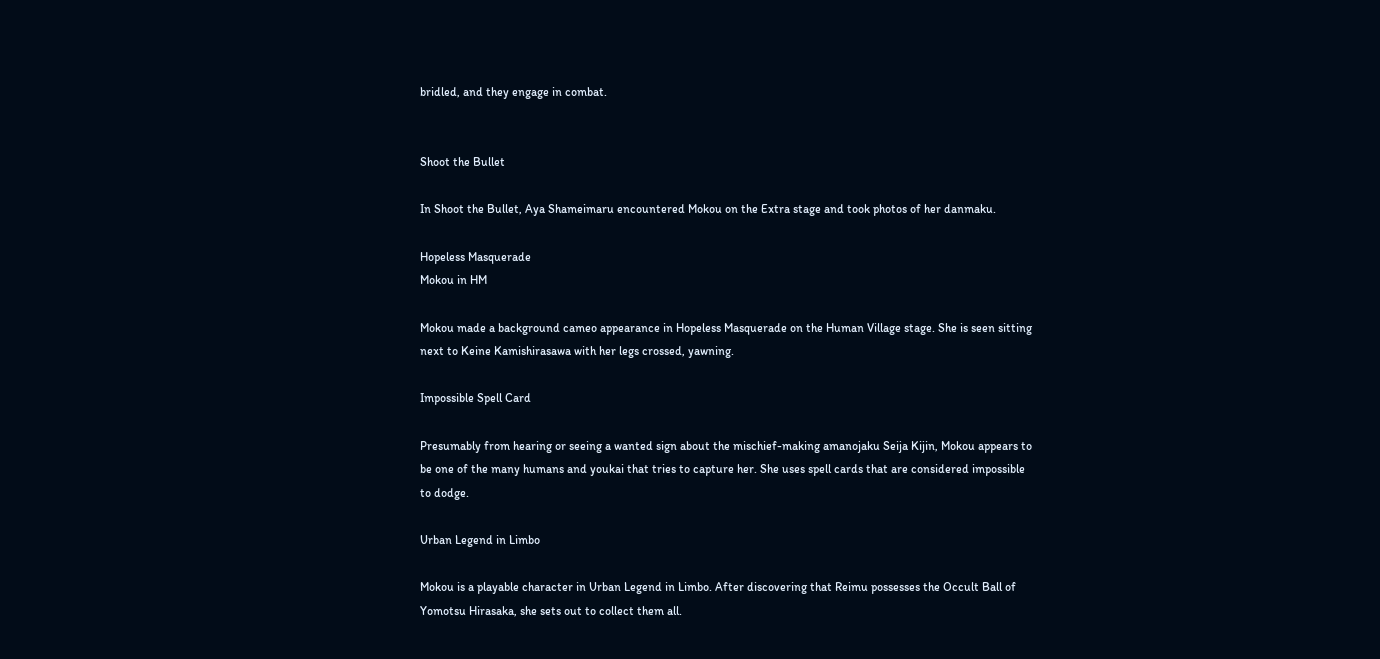bridled, and they engage in combat.


Shoot the Bullet

In Shoot the Bullet, Aya Shameimaru encountered Mokou on the Extra stage and took photos of her danmaku.

Hopeless Masquerade
Mokou in HM

Mokou made a background cameo appearance in Hopeless Masquerade on the Human Village stage. She is seen sitting next to Keine Kamishirasawa with her legs crossed, yawning.

Impossible Spell Card

Presumably from hearing or seeing a wanted sign about the mischief-making amanojaku Seija Kijin, Mokou appears to be one of the many humans and youkai that tries to capture her. She uses spell cards that are considered impossible to dodge.

Urban Legend in Limbo

Mokou is a playable character in Urban Legend in Limbo. After discovering that Reimu possesses the Occult Ball of Yomotsu Hirasaka, she sets out to collect them all.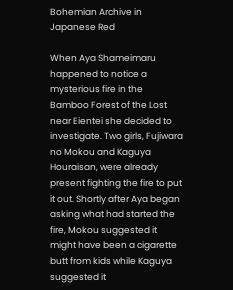Bohemian Archive in Japanese Red

When Aya Shameimaru happened to notice a mysterious fire in the Bamboo Forest of the Lost near Eientei she decided to investigate. Two girls, Fujiwara no Mokou and Kaguya Houraisan, were already present fighting the fire to put it out. Shortly after Aya began asking what had started the fire, Mokou suggested it might have been a cigarette butt from kids while Kaguya suggested it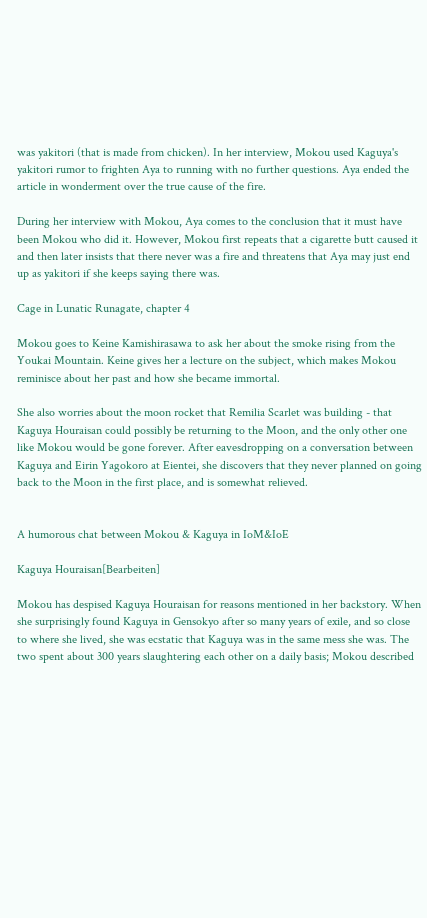was yakitori (that is made from chicken). In her interview, Mokou used Kaguya's yakitori rumor to frighten Aya to running with no further questions. Aya ended the article in wonderment over the true cause of the fire.

During her interview with Mokou, Aya comes to the conclusion that it must have been Mokou who did it. However, Mokou first repeats that a cigarette butt caused it and then later insists that there never was a fire and threatens that Aya may just end up as yakitori if she keeps saying there was.

Cage in Lunatic Runagate, chapter 4

Mokou goes to Keine Kamishirasawa to ask her about the smoke rising from the Youkai Mountain. Keine gives her a lecture on the subject, which makes Mokou reminisce about her past and how she became immortal.

She also worries about the moon rocket that Remilia Scarlet was building - that Kaguya Houraisan could possibly be returning to the Moon, and the only other one like Mokou would be gone forever. After eavesdropping on a conversation between Kaguya and Eirin Yagokoro at Eientei, she discovers that they never planned on going back to the Moon in the first place, and is somewhat relieved.


A humorous chat between Mokou & Kaguya in IoM&IoE

Kaguya Houraisan[Bearbeiten]

Mokou has despised Kaguya Houraisan for reasons mentioned in her backstory. When she surprisingly found Kaguya in Gensokyo after so many years of exile, and so close to where she lived, she was ecstatic that Kaguya was in the same mess she was. The two spent about 300 years slaughtering each other on a daily basis; Mokou described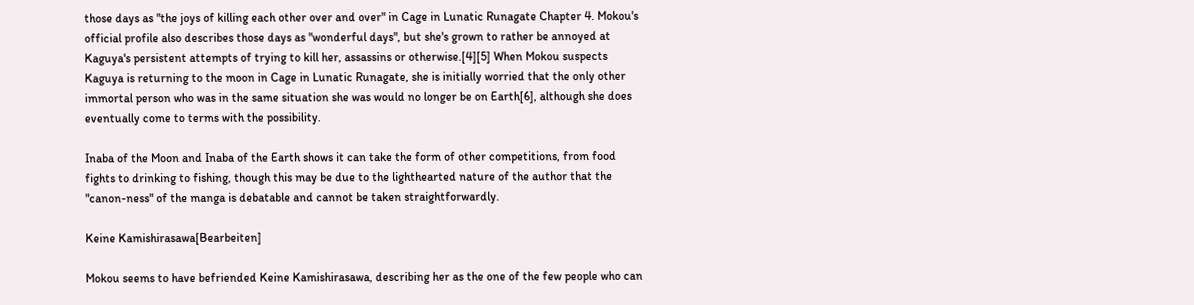those days as "the joys of killing each other over and over" in Cage in Lunatic Runagate Chapter 4. Mokou's official profile also describes those days as "wonderful days", but she's grown to rather be annoyed at Kaguya's persistent attempts of trying to kill her, assassins or otherwise.[4][5] When Mokou suspects Kaguya is returning to the moon in Cage in Lunatic Runagate, she is initially worried that the only other immortal person who was in the same situation she was would no longer be on Earth[6], although she does eventually come to terms with the possibility.

Inaba of the Moon and Inaba of the Earth shows it can take the form of other competitions, from food fights to drinking to fishing, though this may be due to the lighthearted nature of the author that the "canon-ness" of the manga is debatable and cannot be taken straightforwardly.

Keine Kamishirasawa[Bearbeiten]

Mokou seems to have befriended Keine Kamishirasawa, describing her as the one of the few people who can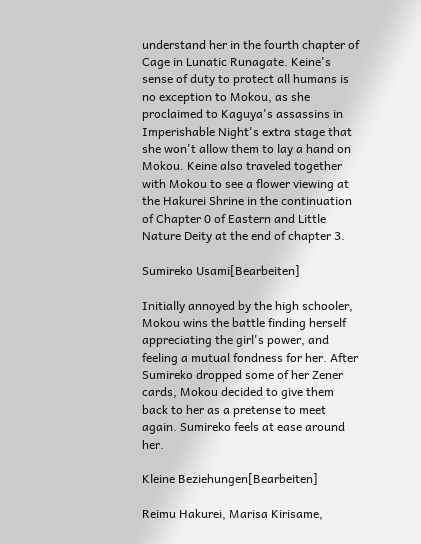understand her in the fourth chapter of Cage in Lunatic Runagate. Keine's sense of duty to protect all humans is no exception to Mokou, as she proclaimed to Kaguya's assassins in Imperishable Night's extra stage that she won't allow them to lay a hand on Mokou. Keine also traveled together with Mokou to see a flower viewing at the Hakurei Shrine in the continuation of Chapter 0 of Eastern and Little Nature Deity at the end of chapter 3.

Sumireko Usami[Bearbeiten]

Initially annoyed by the high schooler, Mokou wins the battle finding herself appreciating the girl's power, and feeling a mutual fondness for her. After Sumireko dropped some of her Zener cards, Mokou decided to give them back to her as a pretense to meet again. Sumireko feels at ease around her.

Kleine Beziehungen[Bearbeiten]

Reimu Hakurei, Marisa Kirisame,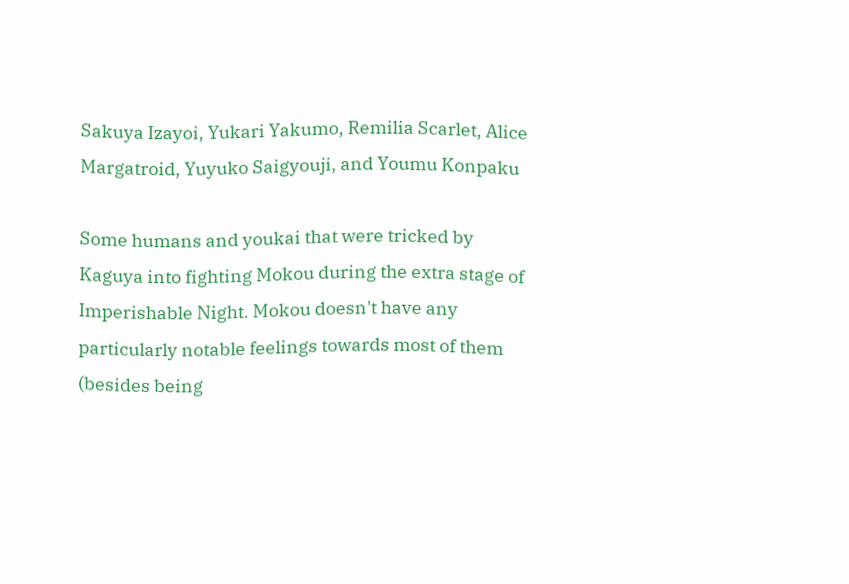Sakuya Izayoi, Yukari Yakumo, Remilia Scarlet, Alice Margatroid, Yuyuko Saigyouji, and Youmu Konpaku

Some humans and youkai that were tricked by Kaguya into fighting Mokou during the extra stage of Imperishable Night. Mokou doesn't have any particularly notable feelings towards most of them (besides being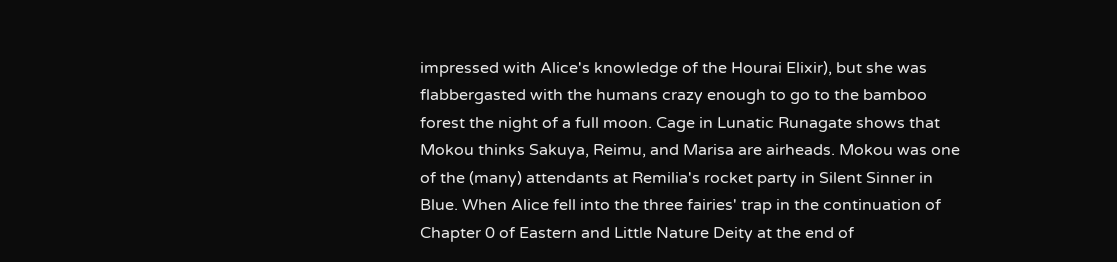impressed with Alice's knowledge of the Hourai Elixir), but she was flabbergasted with the humans crazy enough to go to the bamboo forest the night of a full moon. Cage in Lunatic Runagate shows that Mokou thinks Sakuya, Reimu, and Marisa are airheads. Mokou was one of the (many) attendants at Remilia's rocket party in Silent Sinner in Blue. When Alice fell into the three fairies' trap in the continuation of Chapter 0 of Eastern and Little Nature Deity at the end of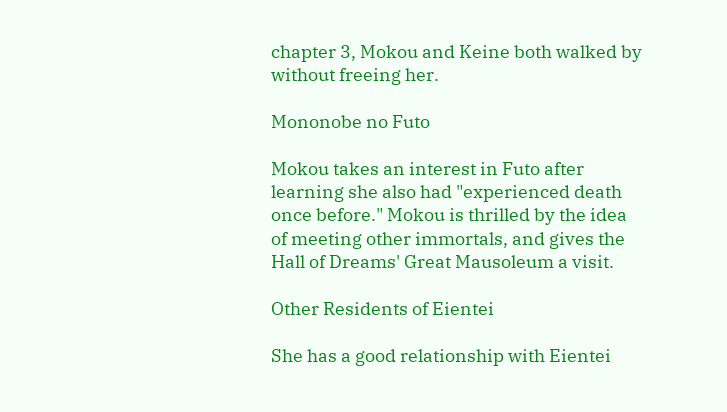chapter 3, Mokou and Keine both walked by without freeing her.

Mononobe no Futo

Mokou takes an interest in Futo after learning she also had "experienced death once before." Mokou is thrilled by the idea of meeting other immortals, and gives the Hall of Dreams' Great Mausoleum a visit.

Other Residents of Eientei

She has a good relationship with Eientei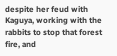despite her feud with Kaguya, working with the rabbits to stop that forest fire, and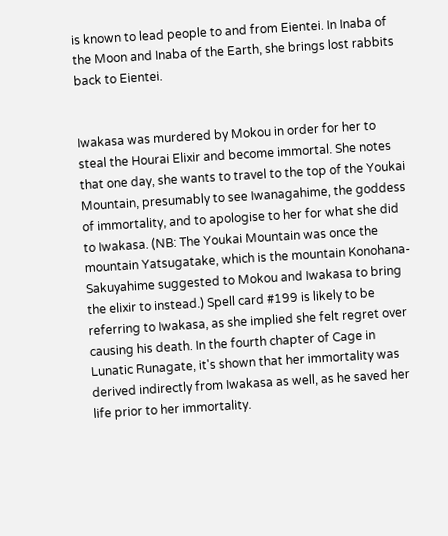is known to lead people to and from Eientei. In Inaba of the Moon and Inaba of the Earth, she brings lost rabbits back to Eientei.


Iwakasa was murdered by Mokou in order for her to steal the Hourai Elixir and become immortal. She notes that one day, she wants to travel to the top of the Youkai Mountain, presumably to see Iwanagahime, the goddess of immortality, and to apologise to her for what she did to Iwakasa. (NB: The Youkai Mountain was once the mountain Yatsugatake, which is the mountain Konohana-Sakuyahime suggested to Mokou and Iwakasa to bring the elixir to instead.) Spell card #199 is likely to be referring to Iwakasa, as she implied she felt regret over causing his death. In the fourth chapter of Cage in Lunatic Runagate, it's shown that her immortality was derived indirectly from Iwakasa as well, as he saved her life prior to her immortality.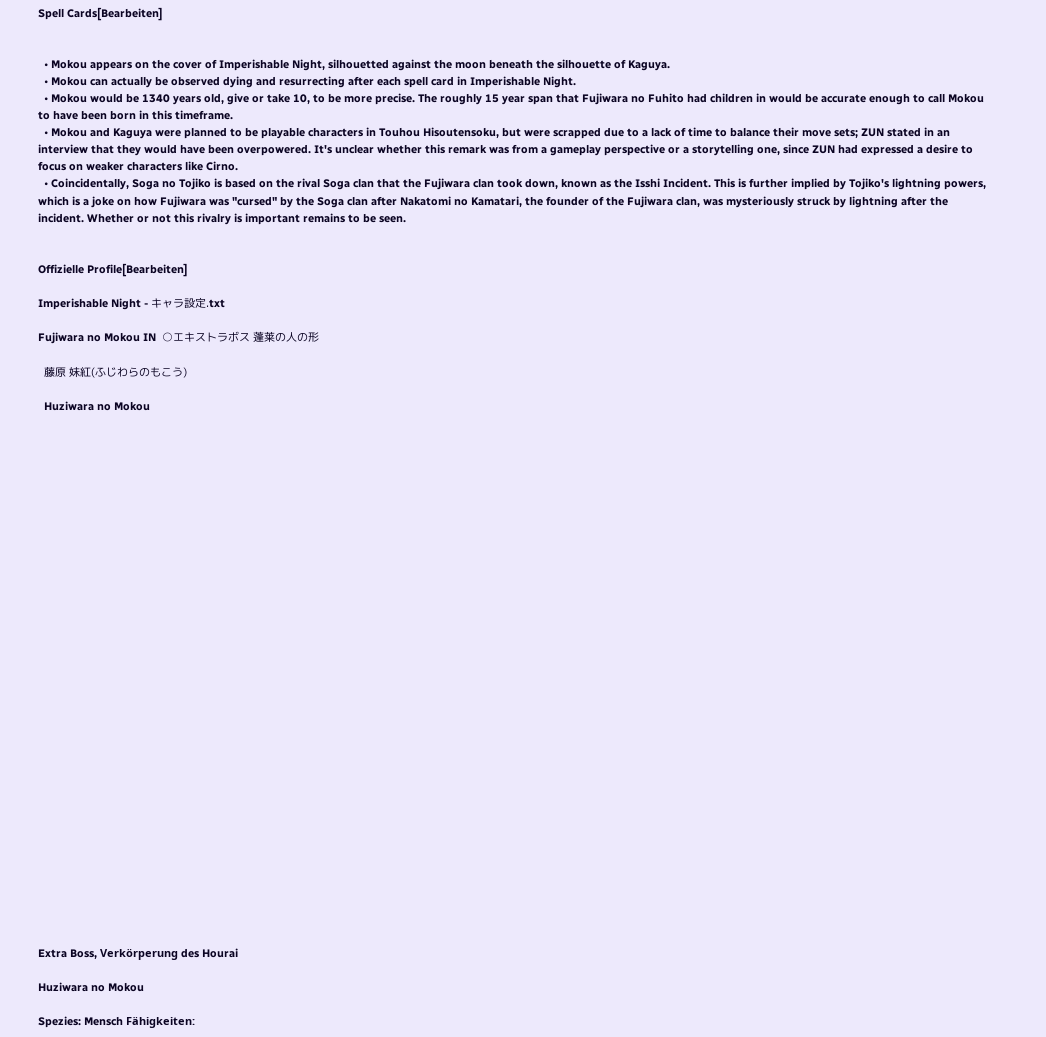Spell Cards[Bearbeiten]


  • Mokou appears on the cover of Imperishable Night, silhouetted against the moon beneath the silhouette of Kaguya.
  • Mokou can actually be observed dying and resurrecting after each spell card in Imperishable Night.
  • Mokou would be 1340 years old, give or take 10, to be more precise. The roughly 15 year span that Fujiwara no Fuhito had children in would be accurate enough to call Mokou to have been born in this timeframe.
  • Mokou and Kaguya were planned to be playable characters in Touhou Hisoutensoku, but were scrapped due to a lack of time to balance their move sets; ZUN stated in an interview that they would have been overpowered. It's unclear whether this remark was from a gameplay perspective or a storytelling one, since ZUN had expressed a desire to focus on weaker characters like Cirno.
  • Coincidentally, Soga no Tojiko is based on the rival Soga clan that the Fujiwara clan took down, known as the Isshi Incident. This is further implied by Tojiko's lightning powers, which is a joke on how Fujiwara was "cursed" by the Soga clan after Nakatomi no Kamatari, the founder of the Fujiwara clan, was mysteriously struck by lightning after the incident. Whether or not this rivalry is important remains to be seen.


Offizielle Profile[Bearbeiten]

Imperishable Night - キャラ設定.txt

Fujiwara no Mokou IN  ○エキストラボス 蓬莱の人の形

  藤原 妹紅(ふじわらのもこう)

  Huziwara no Mokou































Extra Boss, Verkörperung des Hourai

Huziwara no Mokou

Spezies: Mensch Fähigkeiten: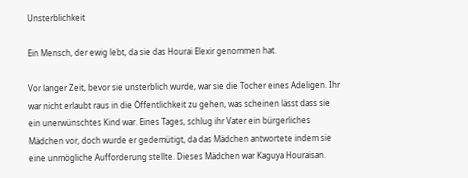Unsterblichkeit

Ein Mensch, der ewig lebt, da sie das Hourai Elexir genommen hat.

Vor langer Zeit, bevor sie unsterblich wurde, war sie die Tocher eines Adeligen. Ihr war nicht erlaubt raus in die Öffentlichkeit zu gehen, was scheinen lässt dass sie ein unerwünschtes Kind war. Eines Tages, schlug ihr Vater ein bürgerliches Mädchen vor, doch wurde er gedemütigt, da das Mädchen antwortete indem sie eine unmögliche Aufforderung stellte. Dieses Mädchen war Kaguya Houraisan.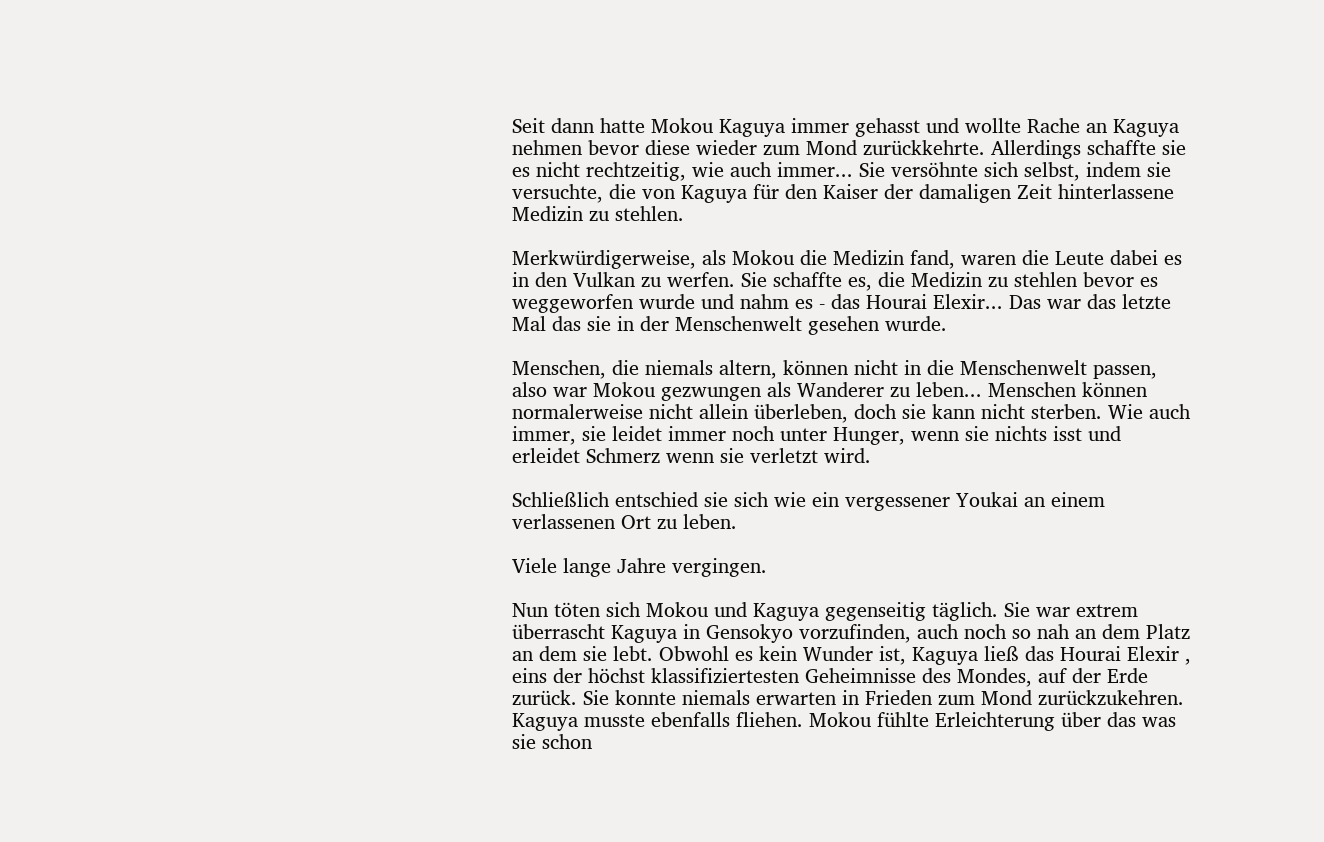Seit dann hatte Mokou Kaguya immer gehasst und wollte Rache an Kaguya nehmen bevor diese wieder zum Mond zurückkehrte. Allerdings schaffte sie es nicht rechtzeitig, wie auch immer... Sie versöhnte sich selbst, indem sie versuchte, die von Kaguya für den Kaiser der damaligen Zeit hinterlassene Medizin zu stehlen.

Merkwürdigerweise, als Mokou die Medizin fand, waren die Leute dabei es in den Vulkan zu werfen. Sie schaffte es, die Medizin zu stehlen bevor es weggeworfen wurde und nahm es - das Hourai Elexir... Das war das letzte Mal das sie in der Menschenwelt gesehen wurde.

Menschen, die niemals altern, können nicht in die Menschenwelt passen, also war Mokou gezwungen als Wanderer zu leben... Menschen können normalerweise nicht allein überleben, doch sie kann nicht sterben. Wie auch immer, sie leidet immer noch unter Hunger, wenn sie nichts isst und erleidet Schmerz wenn sie verletzt wird.

Schließlich entschied sie sich wie ein vergessener Youkai an einem verlassenen Ort zu leben.

Viele lange Jahre vergingen.

Nun töten sich Mokou und Kaguya gegenseitig täglich. Sie war extrem überrascht Kaguya in Gensokyo vorzufinden, auch noch so nah an dem Platz an dem sie lebt. Obwohl es kein Wunder ist, Kaguya ließ das Hourai Elexir , eins der höchst klassifiziertesten Geheimnisse des Mondes, auf der Erde zurück. Sie konnte niemals erwarten in Frieden zum Mond zurückzukehren. Kaguya musste ebenfalls fliehen. Mokou fühlte Erleichterung über das was sie schon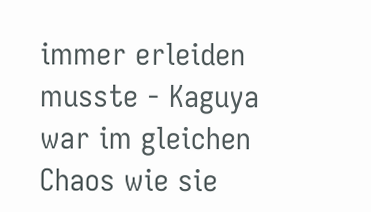immer erleiden musste - Kaguya war im gleichen Chaos wie sie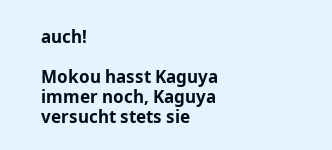auch!

Mokou hasst Kaguya immer noch, Kaguya versucht stets sie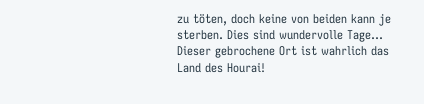zu töten, doch keine von beiden kann je sterben. Dies sind wundervolle Tage... Dieser gebrochene Ort ist wahrlich das Land des Hourai!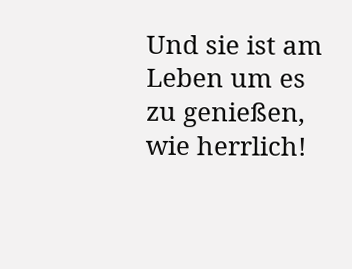Und sie ist am Leben um es zu genießen, wie herrlich!